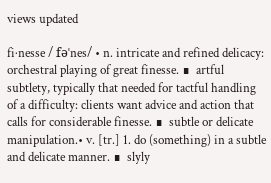views updated

fi·nesse / fəˈnes/ • n. intricate and refined delicacy: orchestral playing of great finesse. ∎  artful subtlety, typically that needed for tactful handling of a difficulty: clients want advice and action that calls for considerable finesse. ∎  subtle or delicate manipulation.• v. [tr.] 1. do (something) in a subtle and delicate manner. ∎  slyly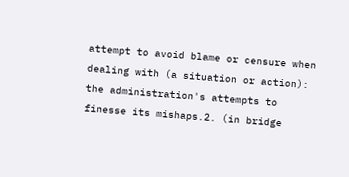attempt to avoid blame or censure when dealing with (a situation or action): the administration's attempts to finesse its mishaps.2. (in bridge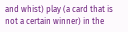and whist) play (a card that is not a certain winner) in the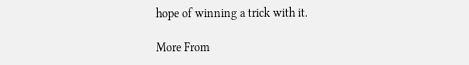hope of winning a trick with it.

More From